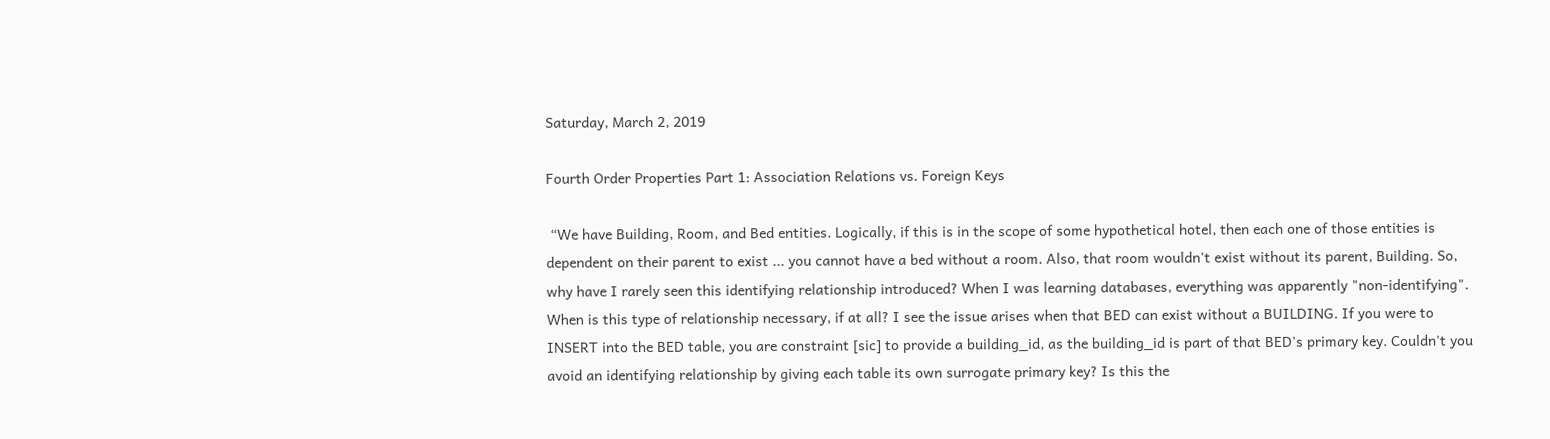Saturday, March 2, 2019

Fourth Order Properties Part 1: Association Relations vs. Foreign Keys

 “We have Building, Room, and Bed entities. Logically, if this is in the scope of some hypothetical hotel, then each one of those entities is dependent on their parent to exist ... you cannot have a bed without a room. Also, that room wouldn't exist without its parent, Building. So, why have I rarely seen this identifying relationship introduced? When I was learning databases, everything was apparently "non-identifying". When is this type of relationship necessary, if at all? I see the issue arises when that BED can exist without a BUILDING. If you were to INSERT into the BED table, you are constraint [sic] to provide a building_id, as the building_id is part of that BED's primary key. Couldn't you avoid an identifying relationship by giving each table its own surrogate primary key? Is this the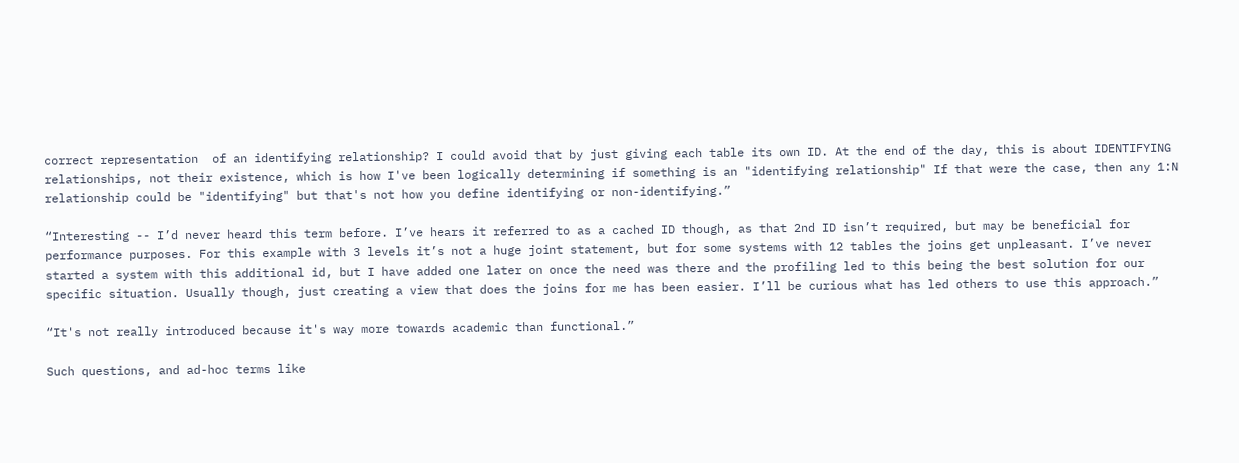correct representation  of an identifying relationship? I could avoid that by just giving each table its own ID. At the end of the day, this is about IDENTIFYING relationships, not their existence, which is how I've been logically determining if something is an "identifying relationship" If that were the case, then any 1:N relationship could be "identifying" but that's not how you define identifying or non-identifying.”

“Interesting -- I’d never heard this term before. I’ve hears it referred to as a cached ID though, as that 2nd ID isn’t required, but may be beneficial for performance purposes. For this example with 3 levels it’s not a huge joint statement, but for some systems with 12 tables the joins get unpleasant. I’ve never started a system with this additional id, but I have added one later on once the need was there and the profiling led to this being the best solution for our specific situation. Usually though, just creating a view that does the joins for me has been easier. I’ll be curious what has led others to use this approach.”

“It's not really introduced because it's way more towards academic than functional.”

Such questions, and ad-hoc terms like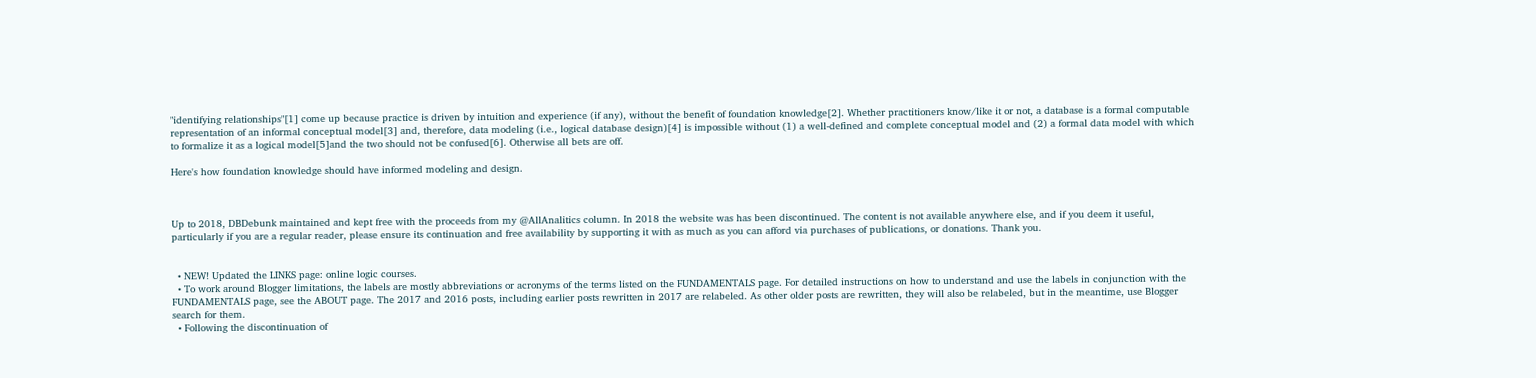"identifying relationships"[1] come up because practice is driven by intuition and experience (if any), without the benefit of foundation knowledge[2]. Whether practitioners know/like it or not, a database is a formal computable representation of an informal conceptual model[3] and, therefore, data modeling (i.e., logical database design)[4] is impossible without (1) a well-defined and complete conceptual model and (2) a formal data model with which to formalize it as a logical model[5]and the two should not be confused[6]. Otherwise all bets are off.

Here's how foundation knowledge should have informed modeling and design.



Up to 2018, DBDebunk maintained and kept free with the proceeds from my @AllAnalitics column. In 2018 the website was has been discontinued. The content is not available anywhere else, and if you deem it useful, particularly if you are a regular reader, please ensure its continuation and free availability by supporting it with as much as you can afford via purchases of publications, or donations. Thank you.


  • NEW! Updated the LINKS page: online logic courses.
  • To work around Blogger limitations, the labels are mostly abbreviations or acronyms of the terms listed on the FUNDAMENTALS page. For detailed instructions on how to understand and use the labels in conjunction with the FUNDAMENTALS page, see the ABOUT page. The 2017 and 2016 posts, including earlier posts rewritten in 2017 are relabeled. As other older posts are rewritten, they will also be relabeled, but in the meantime, use Blogger search for them.
  • Following the discontinuation of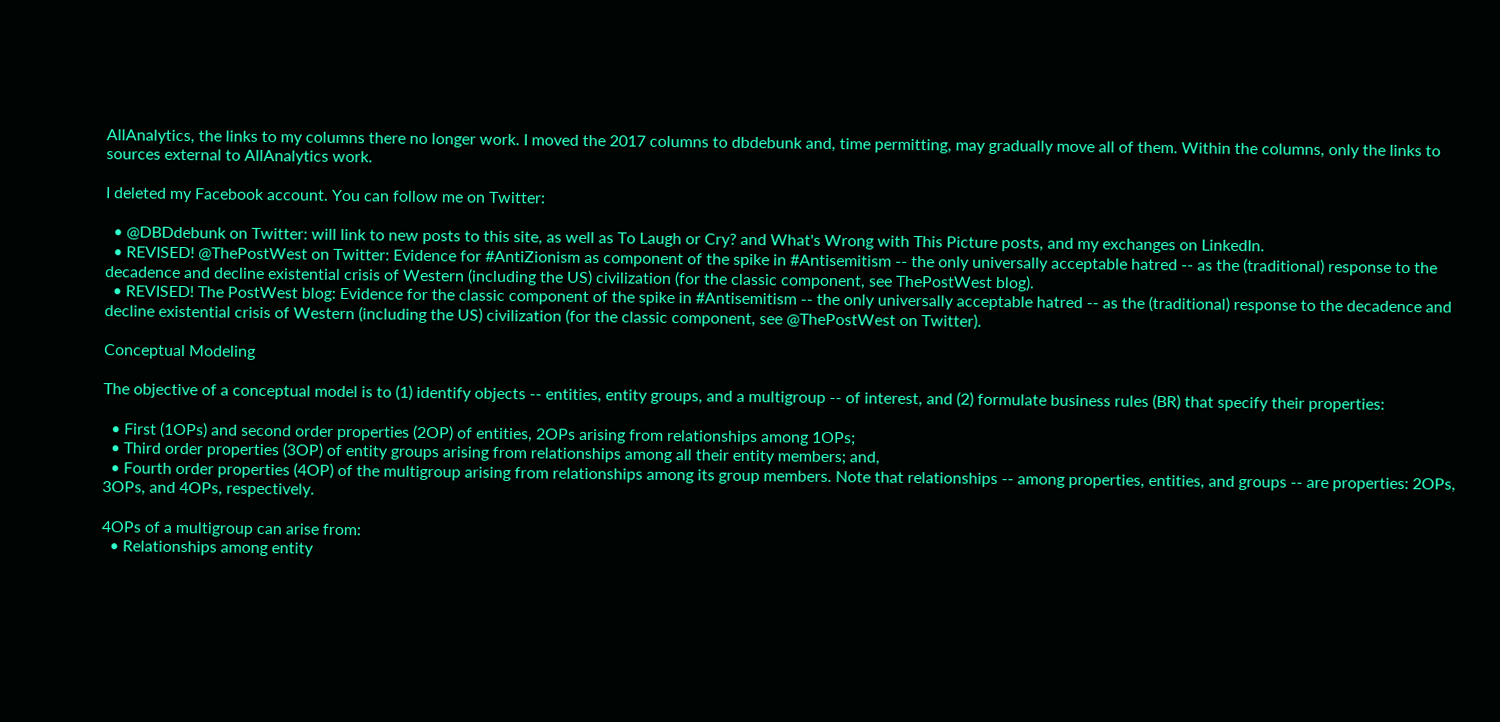AllAnalytics, the links to my columns there no longer work. I moved the 2017 columns to dbdebunk and, time permitting, may gradually move all of them. Within the columns, only the links to sources external to AllAnalytics work.

I deleted my Facebook account. You can follow me on Twitter:

  • @DBDdebunk on Twitter: will link to new posts to this site, as well as To Laugh or Cry? and What's Wrong with This Picture posts, and my exchanges on LinkedIn.
  • REVISED! @ThePostWest on Twitter: Evidence for #AntiZionism as component of the spike in #Antisemitism -- the only universally acceptable hatred -- as the (traditional) response to the decadence and decline existential crisis of Western (including the US) civilization (for the classic component, see ThePostWest blog).
  • REVISED! The PostWest blog: Evidence for the classic component of the spike in #Antisemitism -- the only universally acceptable hatred -- as the (traditional) response to the decadence and decline existential crisis of Western (including the US) civilization (for the classic component, see @ThePostWest on Twitter).

Conceptual Modeling

The objective of a conceptual model is to (1) identify objects -- entities, entity groups, and a multigroup -- of interest, and (2) formulate business rules (BR) that specify their properties:

  • First (1OPs) and second order properties (2OP) of entities, 2OPs arising from relationships among 1OPs;
  • Third order properties (3OP) of entity groups arising from relationships among all their entity members; and,
  • Fourth order properties (4OP) of the multigroup arising from relationships among its group members. Note that relationships -- among properties, entities, and groups -- are properties: 2OPs, 3OPs, and 4OPs, respectively.

4OPs of a multigroup can arise from:
  • Relationships among entity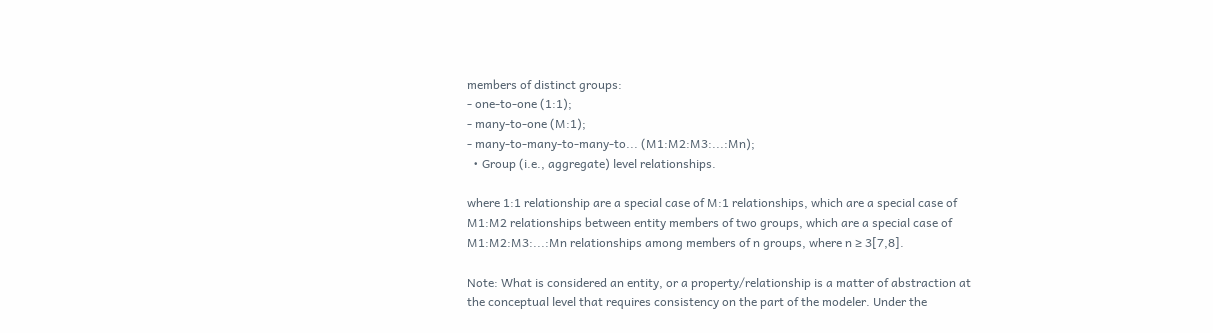members of distinct groups:
- one-to-one (1:1);
- many-to-one (M:1);
- many-to-many-to-many-to... (M1:M2:M3:...:Mn);
  • Group (i.e., aggregate) level relationships.

where 1:1 relationship are a special case of M:1 relationships, which are a special case of M1:M2 relationships between entity members of two groups, which are a special case of M1:M2:M3:...:Mn relationships among members of n groups, where n ≥ 3[7,8].

Note: What is considered an entity, or a property/relationship is a matter of abstraction at the conceptual level that requires consistency on the part of the modeler. Under the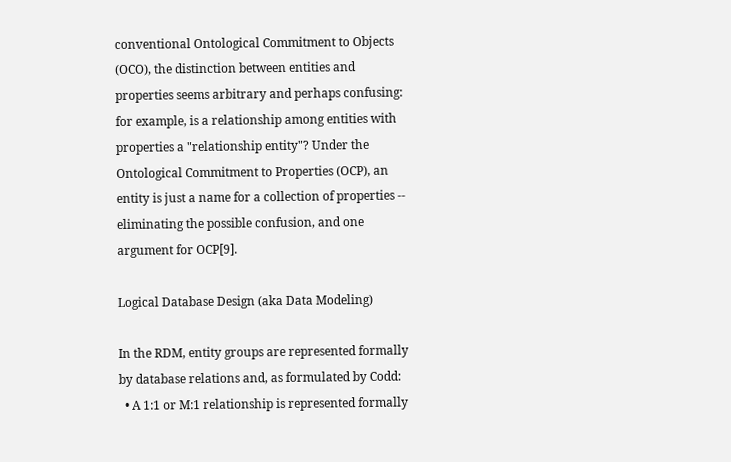conventional Ontological Commitment to Objects (OCO), the distinction between entities and properties seems arbitrary and perhaps confusing: for example, is a relationship among entities with properties a "relationship entity"? Under the Ontological Commitment to Properties (OCP), an entity is just a name for a collection of properties -- eliminating the possible confusion, and one argument for OCP[9].

Logical Database Design (aka Data Modeling)

In the RDM, entity groups are represented formally by database relations and, as formulated by Codd:
  • A 1:1 or M:1 relationship is represented formally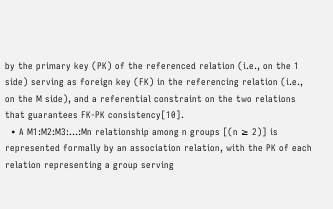by the primary key (PK) of the referenced relation (i.e., on the 1 side) serving as foreign key (FK) in the referencing relation (i.e., on the M side), and a referential constraint on the two relations that guarantees FK-PK consistency[10].
  • A M1:M2:M3:...:Mn relationship among n groups [(n ≥ 2)] is represented formally by an association relation, with the PK of each relation representing a group serving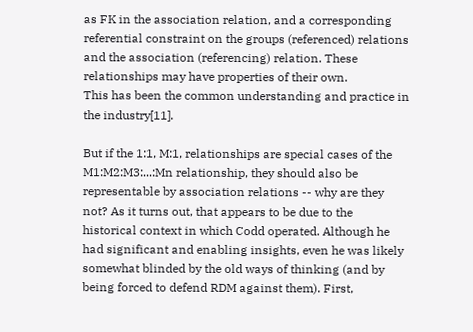as FK in the association relation, and a corresponding referential constraint on the groups (referenced) relations and the association (referencing) relation. These relationships may have properties of their own.
This has been the common understanding and practice in the industry[11].

But if the 1:1, M:1, relationships are special cases of the M1:M2:M3:...:Mn relationship, they should also be representable by association relations -- why are they not? As it turns out, that appears to be due to the historical context in which Codd operated. Although he had significant and enabling insights, even he was likely somewhat blinded by the old ways of thinking (and by being forced to defend RDM against them). First,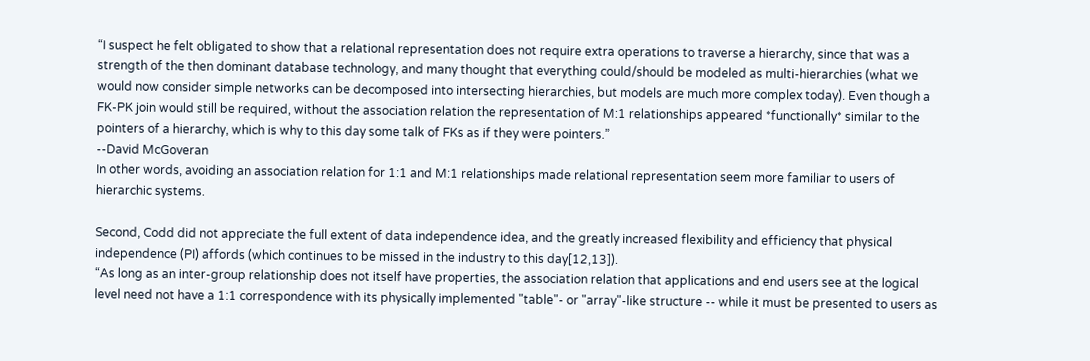“I suspect he felt obligated to show that a relational representation does not require extra operations to traverse a hierarchy, since that was a strength of the then dominant database technology, and many thought that everything could/should be modeled as multi-hierarchies (what we would now consider simple networks can be decomposed into intersecting hierarchies, but models are much more complex today). Even though a FK-PK join would still be required, without the association relation the representation of M:1 relationships appeared *functionally* similar to the pointers of a hierarchy, which is why to this day some talk of FKs as if they were pointers.”
--David McGoveran
In other words, avoiding an association relation for 1:1 and M:1 relationships made relational representation seem more familiar to users of hierarchic systems.

Second, Codd did not appreciate the full extent of data independence idea, and the greatly increased flexibility and efficiency that physical independence (PI) affords (which continues to be missed in the industry to this day[12,13]).
“As long as an inter-group relationship does not itself have properties, the association relation that applications and end users see at the logical level need not have a 1:1 correspondence with its physically implemented "table"- or "array"-like structure -- while it must be presented to users as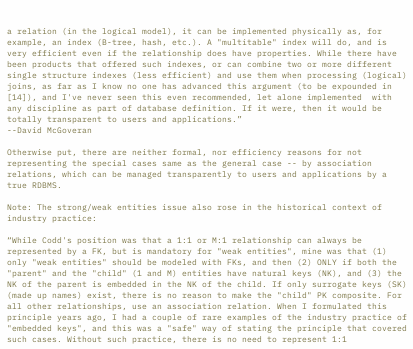a relation (in the logical model), it can be implemented physically as, for example, an index (B-tree, hash, etc.). A "multitable" index will do, and is very efficient even if the relationship does have properties. While there have been products that offered such indexes, or can combine two or more different single structure indexes (less efficient) and use them when processing (logical) joins, as far as I know no one has advanced this argument (to be expounded in [14]), and I've never seen this even recommended, let alone implemented  with any discipline as part of database definition. If it were, then it would be totally transparent to users and applications.”
--David McGoveran

Otherwise put, there are neither formal, nor efficiency reasons for not representing the special cases same as the general case -- by association relations, which can be managed transparently to users and applications by a true RDBMS.

Note: The strong/weak entities issue also rose in the historical context of industry practice:

“While Codd's position was that a 1:1 or M:1 relationship can always be represented by a FK, but is mandatory for "weak entities", mine was that (1) only "weak entities" should be modeled with FKs, and then (2) ONLY if both the "parent" and the "child" (1 and M) entities have natural keys (NK), and (3) the NK of the parent is embedded in the NK of the child. If only surrogate keys (SK) (made up names) exist, there is no reason to make the "child" PK composite. For all other relationships, use an association relation. When I formulated this principle years ago, I had a couple of rare examples of the industry practice of "embedded keys", and this was a "safe" way of stating the principle that covered such cases. Without such practice, there is no need to represent 1:1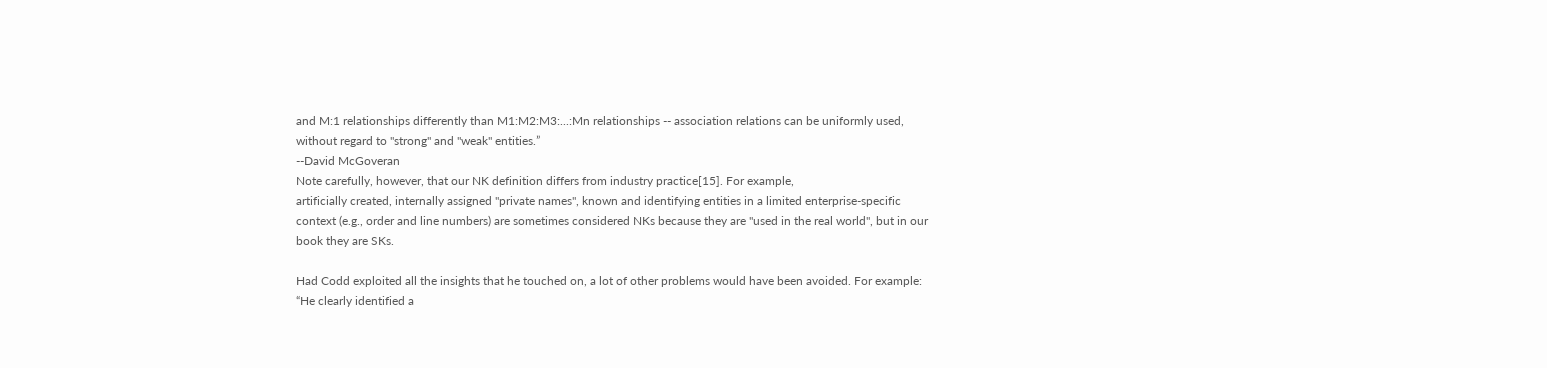and M:1 relationships differently than M1:M2:M3:...:Mn relationships -- association relations can be uniformly used, without regard to "strong" and "weak" entities.”
--David McGoveran
Note carefully, however, that our NK definition differs from industry practice[15]. For example,
artificially created, internally assigned "private names", known and identifying entities in a limited enterprise-specific context (e.g., order and line numbers) are sometimes considered NKs because they are "used in the real world", but in our book they are SKs.

Had Codd exploited all the insights that he touched on, a lot of other problems would have been avoided. For example:
“He clearly identified a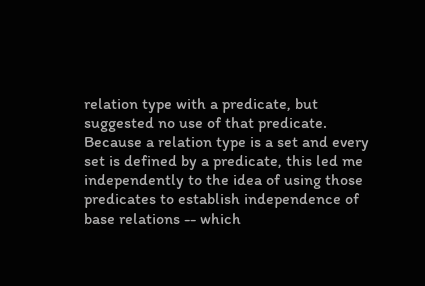relation type with a predicate, but suggested no use of that predicate. Because a relation type is a set and every set is defined by a predicate, this led me independently to the idea of using those predicates to establish independence of base relations -- which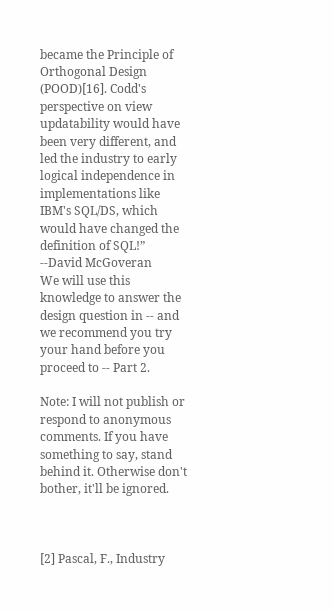became the Principle of Orthogonal Design (POOD)[16]. Codd's perspective on view updatability would have been very different, and led the industry to early logical independence in implementations like IBM's SQL/DS, which would have changed the definition of SQL!”
--David McGoveran
We will use this knowledge to answer the design question in -- and we recommend you try your hand before you proceed to -- Part 2.

Note: I will not publish or respond to anonymous comments. If you have something to say, stand behind it. Otherwise don't bother, it'll be ignored.



[2] Pascal, F., Industry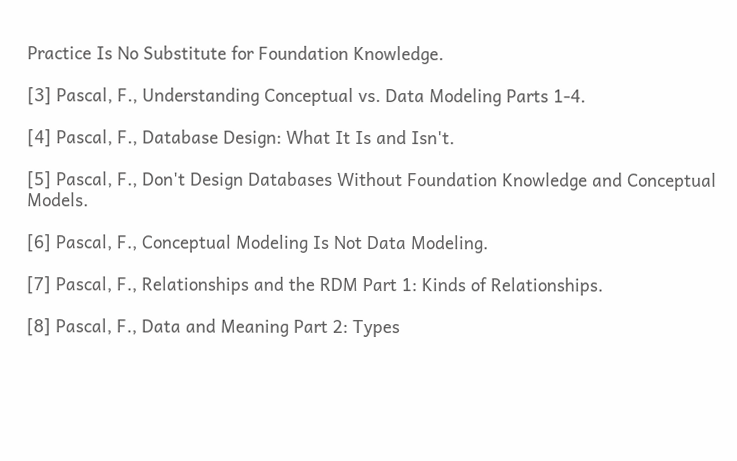Practice Is No Substitute for Foundation Knowledge.

[3] Pascal, F., Understanding Conceptual vs. Data Modeling Parts 1-4.

[4] Pascal, F., Database Design: What It Is and Isn't.

[5] Pascal, F., Don't Design Databases Without Foundation Knowledge and Conceptual Models.

[6] Pascal, F., Conceptual Modeling Is Not Data Modeling.

[7] Pascal, F., Relationships and the RDM Part 1: Kinds of Relationships.

[8] Pascal, F., Data and Meaning Part 2: Types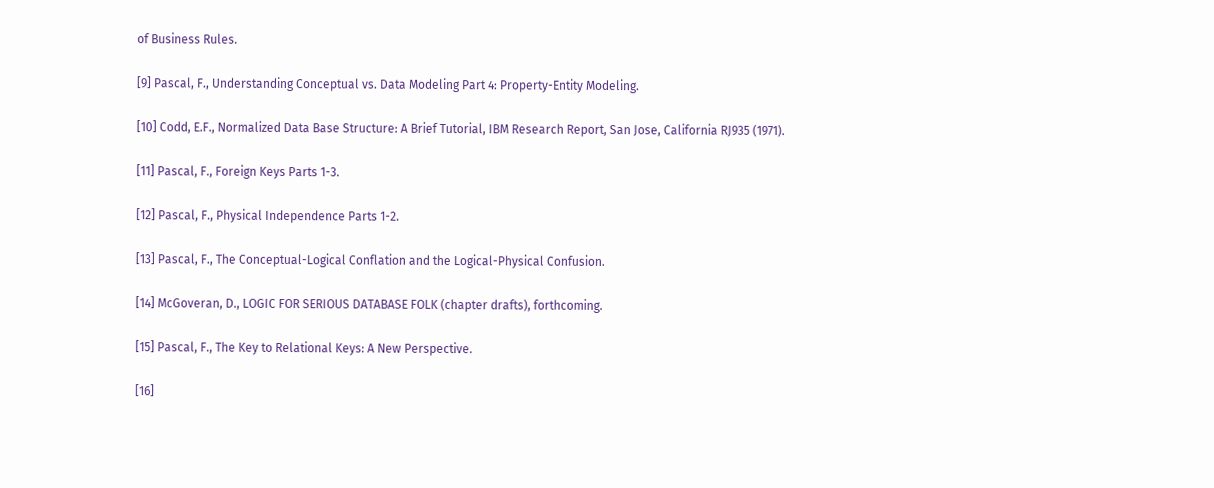of Business Rules.

[9] Pascal, F., Understanding Conceptual vs. Data Modeling Part 4: Property-Entity Modeling.

[10] Codd, E.F., Normalized Data Base Structure: A Brief Tutorial, IBM Research Report, San Jose, California RJ935 (1971).

[11] Pascal, F., Foreign Keys Parts 1-3.

[12] Pascal, F., Physical Independence Parts 1-2.

[13] Pascal, F., The Conceptual-Logical Conflation and the Logical-Physical Confusion.

[14] McGoveran, D., LOGIC FOR SERIOUS DATABASE FOLK (chapter drafts), forthcoming.

[15] Pascal, F., The Key to Relational Keys: A New Perspective.

[16]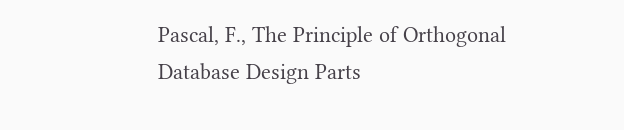Pascal, F., The Principle of Orthogonal Database Design Parts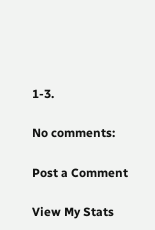1-3.

No comments:

Post a Comment

View My Stats